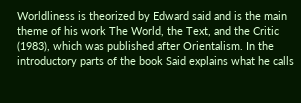Worldliness is theorized by Edward said and is the main theme of his work The World, the Text, and the Critic (1983), which was published after Orientalism. In the introductory parts of the book Said explains what he calls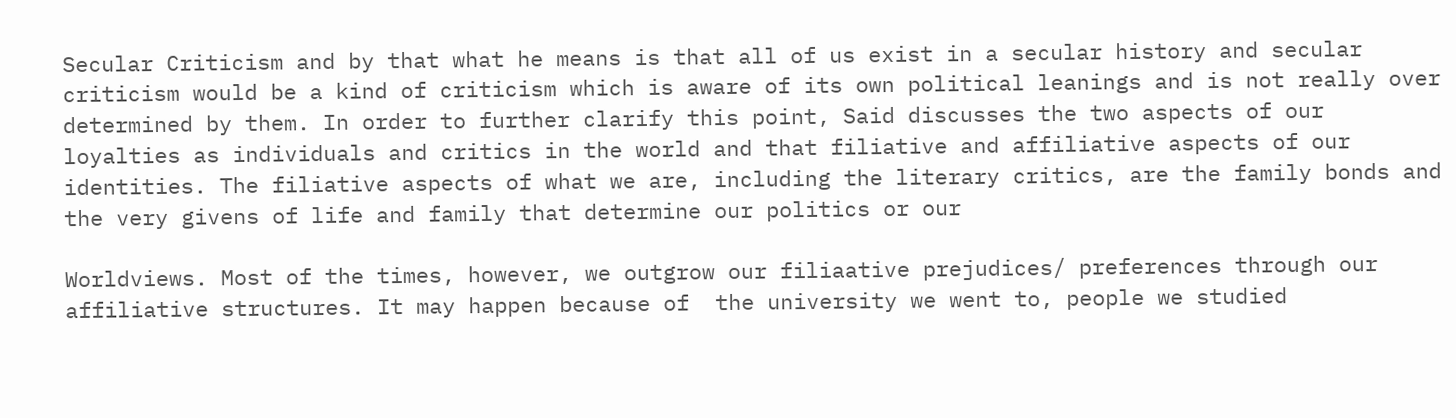Secular Criticism and by that what he means is that all of us exist in a secular history and secular criticism would be a kind of criticism which is aware of its own political leanings and is not really over determined by them. In order to further clarify this point, Said discusses the two aspects of our loyalties as individuals and critics in the world and that filiative and affiliative aspects of our identities. The filiative aspects of what we are, including the literary critics, are the family bonds and the very givens of life and family that determine our politics or our

Worldviews. Most of the times, however, we outgrow our filiaative prejudices/ preferences through our affiliative structures. It may happen because of  the university we went to, people we studied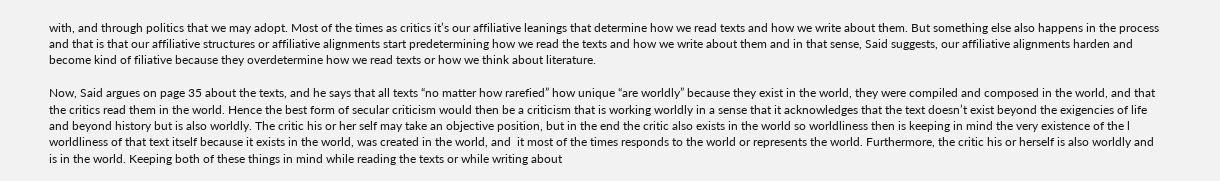with, and through politics that we may adopt. Most of the times as critics it’s our affiliative leanings that determine how we read texts and how we write about them. But something else also happens in the process and that is that our affiliative structures or affiliative alignments start predetermining how we read the texts and how we write about them and in that sense, Said suggests, our affiliative alignments harden and become kind of filiative because they overdetermine how we read texts or how we think about literature.

Now, Said argues on page 35 about the texts, and he says that all texts “no matter how rarefied” how unique “are worldly” because they exist in the world, they were compiled and composed in the world, and that the critics read them in the world. Hence the best form of secular criticism would then be a criticism that is working worldly in a sense that it acknowledges that the text doesn’t exist beyond the exigencies of life and beyond history but is also worldly. The critic his or her self may take an objective position, but in the end the critic also exists in the world so worldliness then is keeping in mind the very existence of the l worldliness of that text itself because it exists in the world, was created in the world, and  it most of the times responds to the world or represents the world. Furthermore, the critic his or herself is also worldly and is in the world. Keeping both of these things in mind while reading the texts or while writing about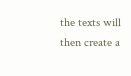the texts will then create a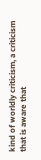kind of worldly criticism, a criticism that is aware that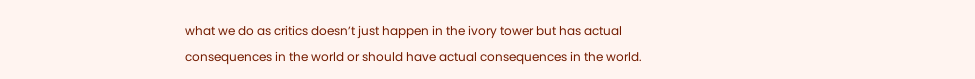what we do as critics doesn’t just happen in the ivory tower but has actual consequences in the world or should have actual consequences in the world.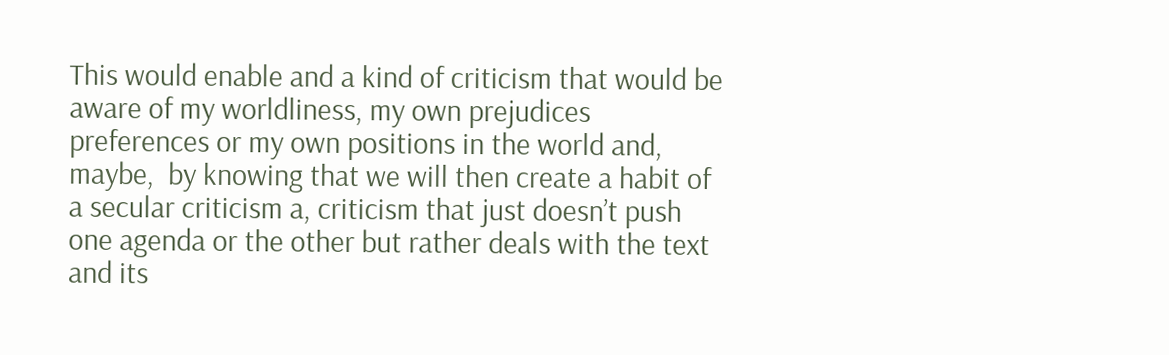This would enable and a kind of criticism that would be aware of my worldliness, my own prejudices preferences or my own positions in the world and, maybe,  by knowing that we will then create a habit of a secular criticism a, criticism that just doesn’t push one agenda or the other but rather deals with the text and its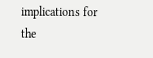implications for the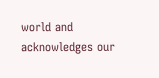world and acknowledges our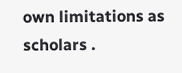own limitations as scholars .